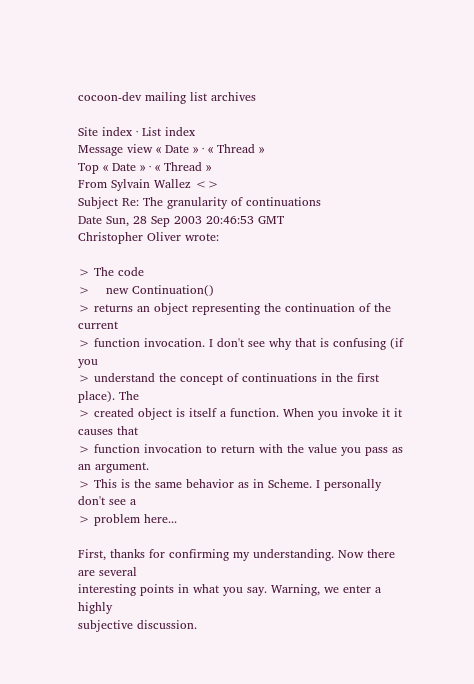cocoon-dev mailing list archives

Site index · List index
Message view « Date » · « Thread »
Top « Date » · « Thread »
From Sylvain Wallez <>
Subject Re: The granularity of continuations
Date Sun, 28 Sep 2003 20:46:53 GMT
Christopher Oliver wrote:

> The code
>    new Continuation()
> returns an object representing the continuation of the current
> function invocation. I don't see why that is confusing (if you
> understand the concept of continuations in the first place). The
> created object is itself a function. When you invoke it it causes that
> function invocation to return with the value you pass as an argument.
> This is the same behavior as in Scheme. I personally don't see a
> problem here...

First, thanks for confirming my understanding. Now there are several
interesting points in what you say. Warning, we enter a highly
subjective discussion.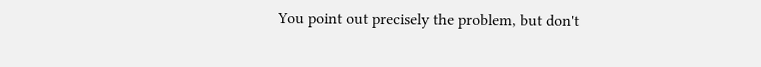You point out precisely the problem, but don't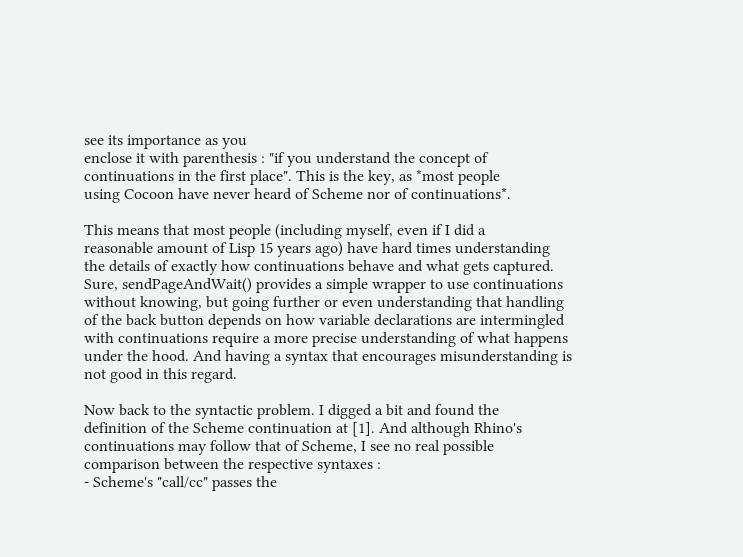see its importance as you
enclose it with parenthesis : "if you understand the concept of
continuations in the first place". This is the key, as *most people
using Cocoon have never heard of Scheme nor of continuations*.

This means that most people (including myself, even if I did a
reasonable amount of Lisp 15 years ago) have hard times understanding
the details of exactly how continuations behave and what gets captured.
Sure, sendPageAndWait() provides a simple wrapper to use continuations
without knowing, but going further or even understanding that handling
of the back button depends on how variable declarations are intermingled
with continuations require a more precise understanding of what happens
under the hood. And having a syntax that encourages misunderstanding is
not good in this regard.

Now back to the syntactic problem. I digged a bit and found the
definition of the Scheme continuation at [1]. And although Rhino's
continuations may follow that of Scheme, I see no real possible
comparison between the respective syntaxes :
- Scheme's "call/cc" passes the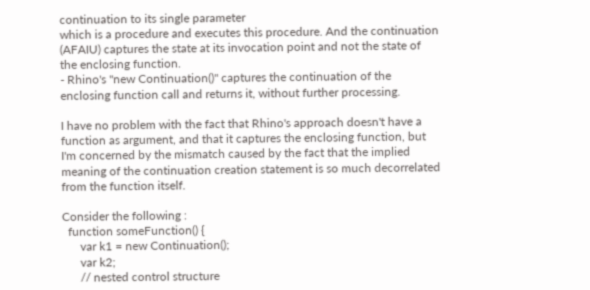continuation to its single parameter
which is a procedure and executes this procedure. And the continuation
(AFAIU) captures the state at its invocation point and not the state of
the enclosing function.
- Rhino's "new Continuation()" captures the continuation of the
enclosing function call and returns it, without further processing.

I have no problem with the fact that Rhino's approach doesn't have a
function as argument, and that it captures the enclosing function, but
I'm concerned by the mismatch caused by the fact that the implied
meaning of the continuation creation statement is so much decorrelated
from the function itself.

Consider the following :
  function someFunction() {
      var k1 = new Continuation();
      var k2;
      // nested control structure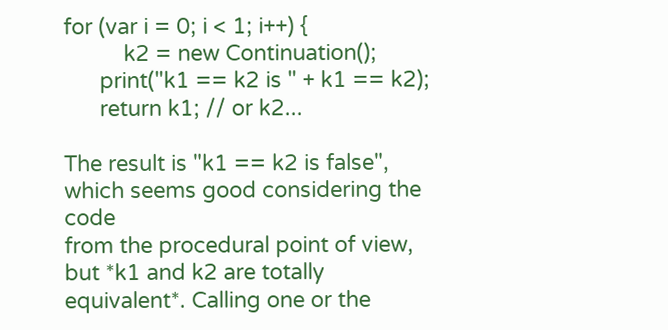for (var i = 0; i < 1; i++) {
          k2 = new Continuation();
      print("k1 == k2 is " + k1 == k2);
      return k1; // or k2...

The result is "k1 == k2 is false", which seems good considering the code
from the procedural point of view, but *k1 and k2 are totally
equivalent*. Calling one or the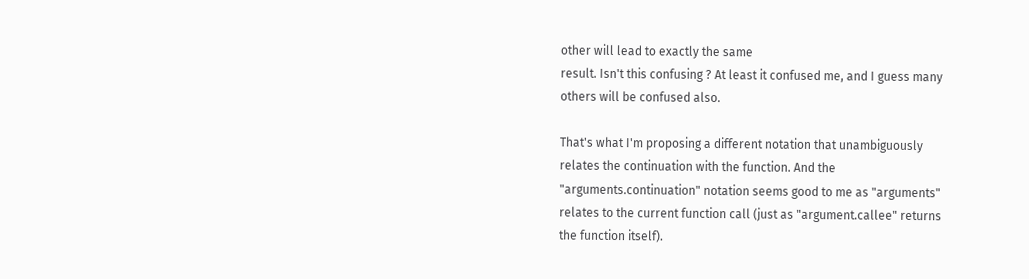other will lead to exactly the same
result. Isn't this confusing ? At least it confused me, and I guess many
others will be confused also.

That's what I'm proposing a different notation that unambiguously
relates the continuation with the function. And the
"arguments.continuation" notation seems good to me as "arguments"
relates to the current function call (just as "argument.callee" returns
the function itself).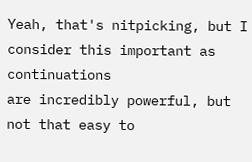Yeah, that's nitpicking, but I consider this important as continuations
are incredibly powerful, but not that easy to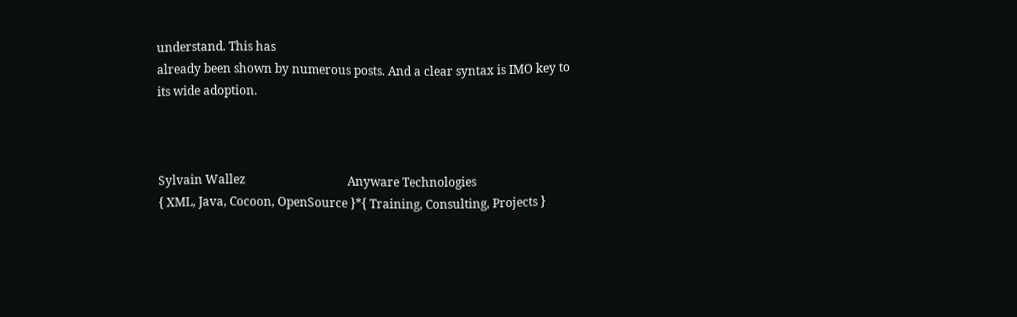understand. This has
already been shown by numerous posts. And a clear syntax is IMO key to
its wide adoption.



Sylvain Wallez                                  Anyware Technologies
{ XML, Java, Cocoon, OpenSource }*{ Training, Consulting, Projects }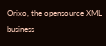Orixo, the opensource XML business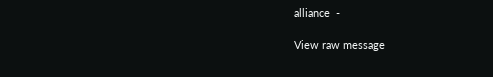alliance  -

View raw message